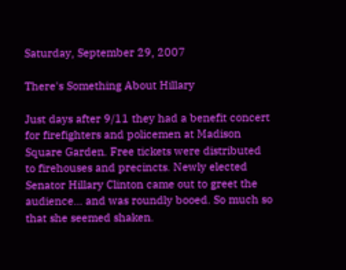Saturday, September 29, 2007

There's Something About Hillary

Just days after 9/11 they had a benefit concert for firefighters and policemen at Madison Square Garden. Free tickets were distributed to firehouses and precincts. Newly elected Senator Hillary Clinton came out to greet the audience... and was roundly booed. So much so that she seemed shaken.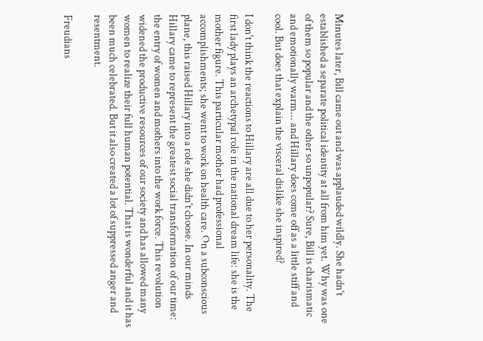Minutes later, Bill came out and was applauded wildly. She hadn't established a separate political identity at all from him yet. Why was one of them so popular and the other so unpopular? Sure, Bill is charismatic and emotionally warm... and Hillary does come off as a little stiff and cool. But does that explain the visceral dislike she inspired?

I don't think the reactions to Hillary are all due to her personality. The first lady plays an archetypal role in the national dream life: she is the mother figure. This particular mother had professional accomplishments; she went to work on health care. On a subconscious plane, this raised Hillary into a role she didn't choose. In our minds Hillary came to represent the greatest social transformation of our time: the entry of women and mothers into the work force. This revolution widened the productive resources of our society and has allowed many women to realize their full human potential. That is wonderful and it has been much celebrated. But it also created a lot of suppressed anger and resentment.

Freudians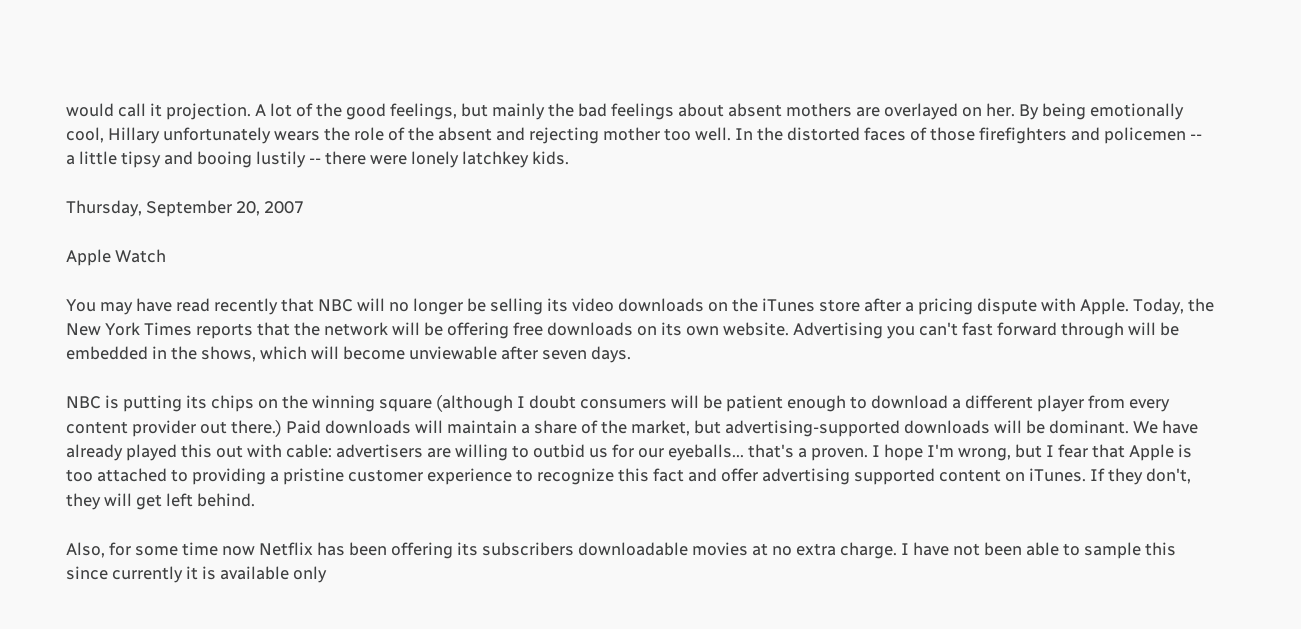would call it projection. A lot of the good feelings, but mainly the bad feelings about absent mothers are overlayed on her. By being emotionally cool, Hillary unfortunately wears the role of the absent and rejecting mother too well. In the distorted faces of those firefighters and policemen -- a little tipsy and booing lustily -- there were lonely latchkey kids.

Thursday, September 20, 2007

Apple Watch

You may have read recently that NBC will no longer be selling its video downloads on the iTunes store after a pricing dispute with Apple. Today, the New York Times reports that the network will be offering free downloads on its own website. Advertising you can't fast forward through will be embedded in the shows, which will become unviewable after seven days.

NBC is putting its chips on the winning square (although I doubt consumers will be patient enough to download a different player from every content provider out there.) Paid downloads will maintain a share of the market, but advertising-supported downloads will be dominant. We have already played this out with cable: advertisers are willing to outbid us for our eyeballs... that's a proven. I hope I'm wrong, but I fear that Apple is too attached to providing a pristine customer experience to recognize this fact and offer advertising supported content on iTunes. If they don't, they will get left behind.

Also, for some time now Netflix has been offering its subscribers downloadable movies at no extra charge. I have not been able to sample this since currently it is available only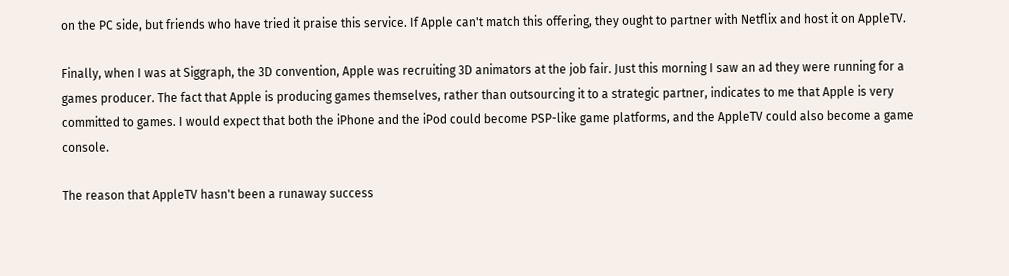on the PC side, but friends who have tried it praise this service. If Apple can't match this offering, they ought to partner with Netflix and host it on AppleTV.

Finally, when I was at Siggraph, the 3D convention, Apple was recruiting 3D animators at the job fair. Just this morning I saw an ad they were running for a games producer. The fact that Apple is producing games themselves, rather than outsourcing it to a strategic partner, indicates to me that Apple is very committed to games. I would expect that both the iPhone and the iPod could become PSP-like game platforms, and the AppleTV could also become a game console.

The reason that AppleTV hasn't been a runaway success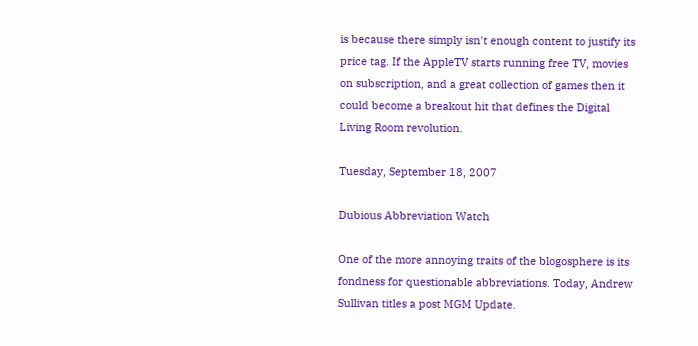is because there simply isn't enough content to justify its price tag. If the AppleTV starts running free TV, movies on subscription, and a great collection of games then it could become a breakout hit that defines the Digital Living Room revolution.

Tuesday, September 18, 2007

Dubious Abbreviation Watch

One of the more annoying traits of the blogosphere is its fondness for questionable abbreviations. Today, Andrew Sullivan titles a post MGM Update.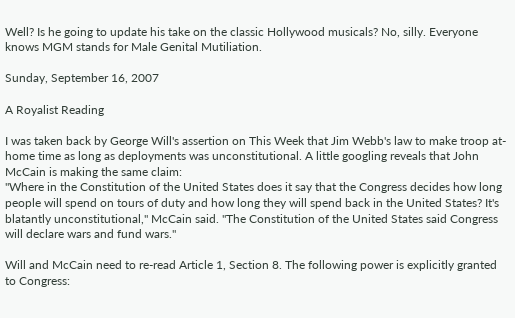Well? Is he going to update his take on the classic Hollywood musicals? No, silly. Everyone knows MGM stands for Male Genital Mutiliation.

Sunday, September 16, 2007

A Royalist Reading

I was taken back by George Will's assertion on This Week that Jim Webb's law to make troop at-home time as long as deployments was unconstitutional. A little googling reveals that John McCain is making the same claim:
"Where in the Constitution of the United States does it say that the Congress decides how long people will spend on tours of duty and how long they will spend back in the United States? It's blatantly unconstitutional," McCain said. "The Constitution of the United States said Congress will declare wars and fund wars."

Will and McCain need to re-read Article 1, Section 8. The following power is explicitly granted to Congress: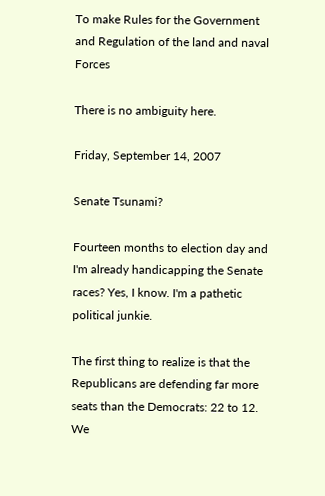To make Rules for the Government and Regulation of the land and naval Forces

There is no ambiguity here.

Friday, September 14, 2007

Senate Tsunami?

Fourteen months to election day and I'm already handicapping the Senate races? Yes, I know. I'm a pathetic political junkie.

The first thing to realize is that the Republicans are defending far more seats than the Democrats: 22 to 12. We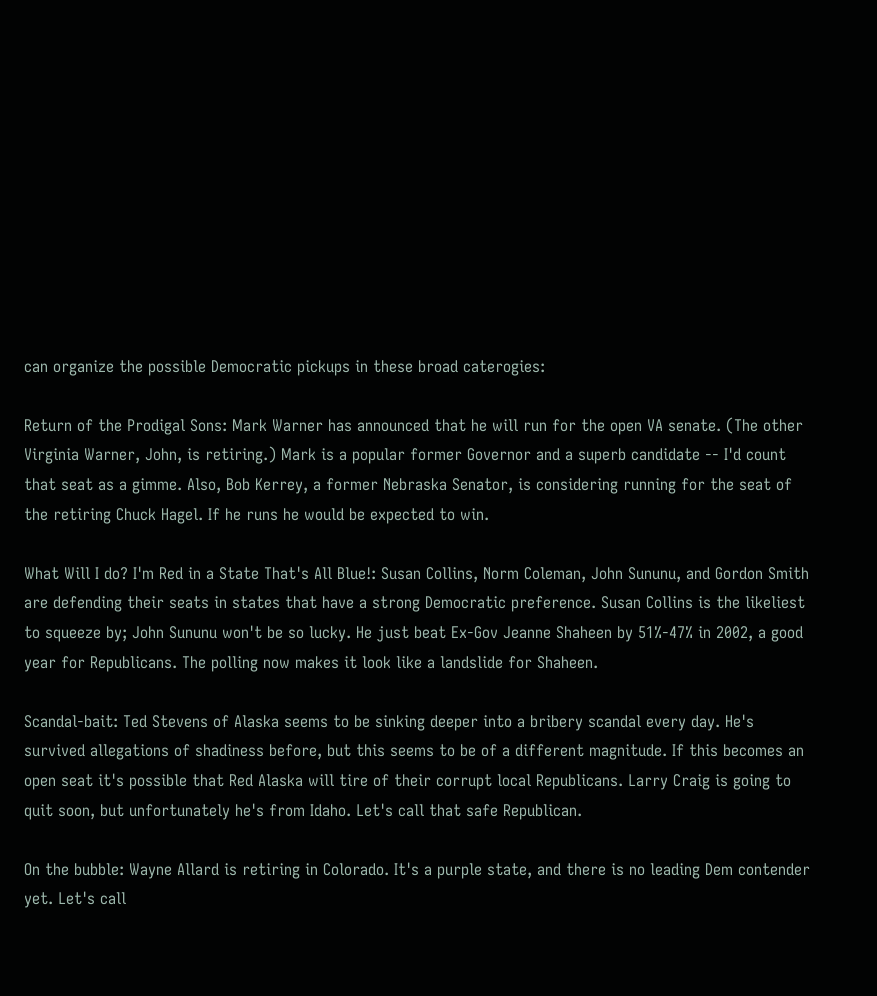can organize the possible Democratic pickups in these broad caterogies:

Return of the Prodigal Sons: Mark Warner has announced that he will run for the open VA senate. (The other Virginia Warner, John, is retiring.) Mark is a popular former Governor and a superb candidate -- I'd count that seat as a gimme. Also, Bob Kerrey, a former Nebraska Senator, is considering running for the seat of the retiring Chuck Hagel. If he runs he would be expected to win.

What Will I do? I'm Red in a State That's All Blue!: Susan Collins, Norm Coleman, John Sununu, and Gordon Smith are defending their seats in states that have a strong Democratic preference. Susan Collins is the likeliest to squeeze by; John Sununu won't be so lucky. He just beat Ex-Gov Jeanne Shaheen by 51%-47% in 2002, a good year for Republicans. The polling now makes it look like a landslide for Shaheen.

Scandal-bait: Ted Stevens of Alaska seems to be sinking deeper into a bribery scandal every day. He's survived allegations of shadiness before, but this seems to be of a different magnitude. If this becomes an open seat it's possible that Red Alaska will tire of their corrupt local Republicans. Larry Craig is going to quit soon, but unfortunately he's from Idaho. Let's call that safe Republican.

On the bubble: Wayne Allard is retiring in Colorado. It's a purple state, and there is no leading Dem contender yet. Let's call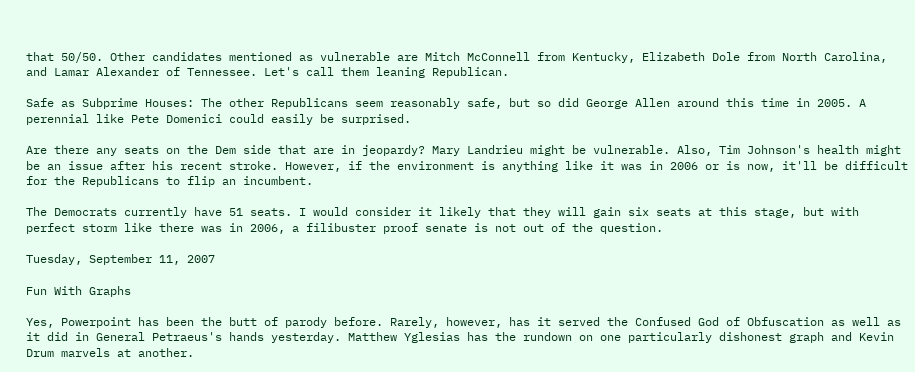that 50/50. Other candidates mentioned as vulnerable are Mitch McConnell from Kentucky, Elizabeth Dole from North Carolina, and Lamar Alexander of Tennessee. Let's call them leaning Republican.

Safe as Subprime Houses: The other Republicans seem reasonably safe, but so did George Allen around this time in 2005. A perennial like Pete Domenici could easily be surprised.

Are there any seats on the Dem side that are in jeopardy? Mary Landrieu might be vulnerable. Also, Tim Johnson's health might be an issue after his recent stroke. However, if the environment is anything like it was in 2006 or is now, it'll be difficult for the Republicans to flip an incumbent.

The Democrats currently have 51 seats. I would consider it likely that they will gain six seats at this stage, but with perfect storm like there was in 2006, a filibuster proof senate is not out of the question.

Tuesday, September 11, 2007

Fun With Graphs

Yes, Powerpoint has been the butt of parody before. Rarely, however, has it served the Confused God of Obfuscation as well as it did in General Petraeus's hands yesterday. Matthew Yglesias has the rundown on one particularly dishonest graph and Kevin Drum marvels at another.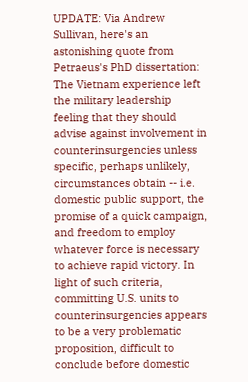UPDATE: Via Andrew Sullivan, here's an astonishing quote from Petraeus's PhD dissertation:
The Vietnam experience left the military leadership feeling that they should advise against involvement in counterinsurgencies unless specific, perhaps unlikely, circumstances obtain -- i.e. domestic public support, the promise of a quick campaign, and freedom to employ whatever force is necessary to achieve rapid victory. In light of such criteria, committing U.S. units to counterinsurgencies appears to be a very problematic proposition, difficult to conclude before domestic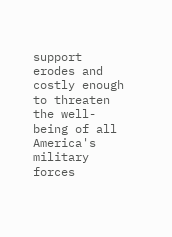support erodes and costly enough to threaten the well-being of all America's military forces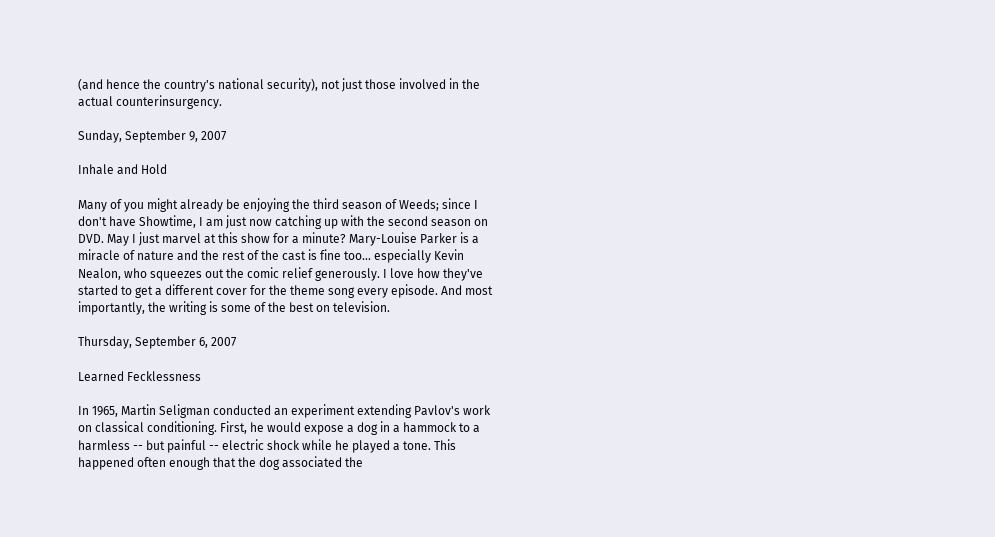(and hence the country's national security), not just those involved in the actual counterinsurgency.

Sunday, September 9, 2007

Inhale and Hold

Many of you might already be enjoying the third season of Weeds; since I don't have Showtime, I am just now catching up with the second season on DVD. May I just marvel at this show for a minute? Mary-Louise Parker is a miracle of nature and the rest of the cast is fine too... especially Kevin Nealon, who squeezes out the comic relief generously. I love how they've started to get a different cover for the theme song every episode. And most importantly, the writing is some of the best on television.

Thursday, September 6, 2007

Learned Fecklessness

In 1965, Martin Seligman conducted an experiment extending Pavlov's work on classical conditioning. First, he would expose a dog in a hammock to a harmless -- but painful -- electric shock while he played a tone. This happened often enough that the dog associated the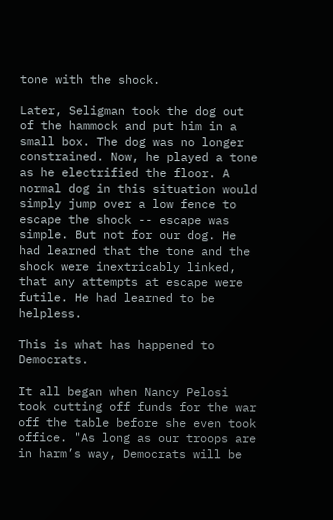tone with the shock.

Later, Seligman took the dog out of the hammock and put him in a small box. The dog was no longer constrained. Now, he played a tone as he electrified the floor. A normal dog in this situation would simply jump over a low fence to escape the shock -- escape was simple. But not for our dog. He had learned that the tone and the shock were inextricably linked, that any attempts at escape were futile. He had learned to be helpless.

This is what has happened to Democrats.

It all began when Nancy Pelosi took cutting off funds for the war off the table before she even took office. "As long as our troops are in harm’s way, Democrats will be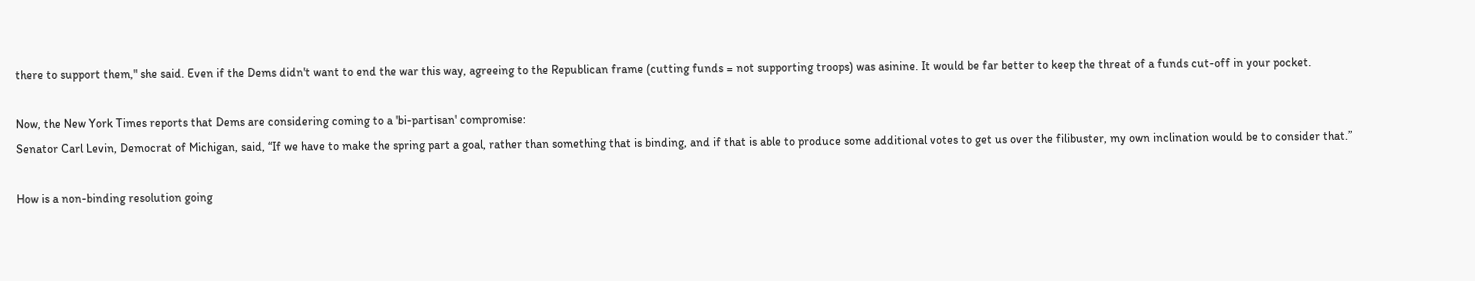there to support them," she said. Even if the Dems didn't want to end the war this way, agreeing to the Republican frame (cutting funds = not supporting troops) was asinine. It would be far better to keep the threat of a funds cut-off in your pocket.

Now, the New York Times reports that Dems are considering coming to a 'bi-partisan' compromise:
Senator Carl Levin, Democrat of Michigan, said, “If we have to make the spring part a goal, rather than something that is binding, and if that is able to produce some additional votes to get us over the filibuster, my own inclination would be to consider that.”

How is a non-binding resolution going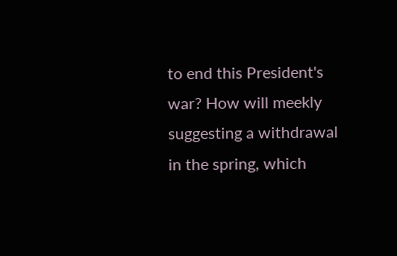to end this President's war? How will meekly suggesting a withdrawal in the spring, which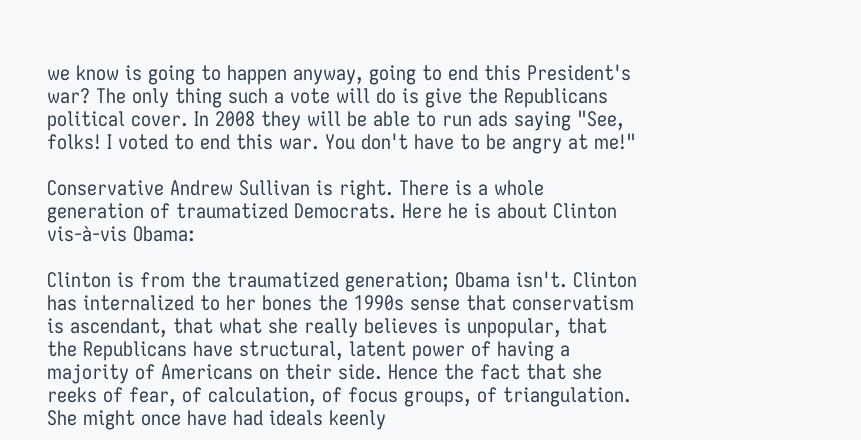we know is going to happen anyway, going to end this President's war? The only thing such a vote will do is give the Republicans political cover. In 2008 they will be able to run ads saying "See, folks! I voted to end this war. You don't have to be angry at me!"

Conservative Andrew Sullivan is right. There is a whole generation of traumatized Democrats. Here he is about Clinton vis-à-vis Obama:

Clinton is from the traumatized generation; Obama isn't. Clinton has internalized to her bones the 1990s sense that conservatism is ascendant, that what she really believes is unpopular, that the Republicans have structural, latent power of having a majority of Americans on their side. Hence the fact that she reeks of fear, of calculation, of focus groups, of triangulation. She might once have had ideals keenly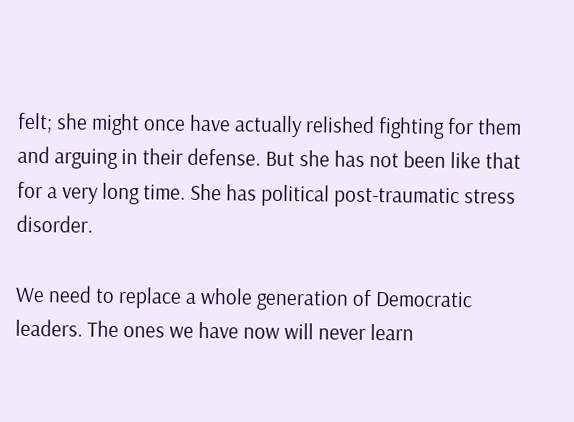felt; she might once have actually relished fighting for them and arguing in their defense. But she has not been like that for a very long time. She has political post-traumatic stress disorder.

We need to replace a whole generation of Democratic leaders. The ones we have now will never learn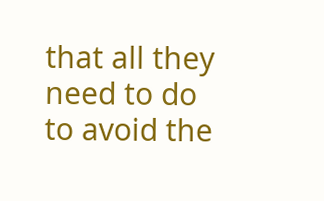that all they need to do to avoid the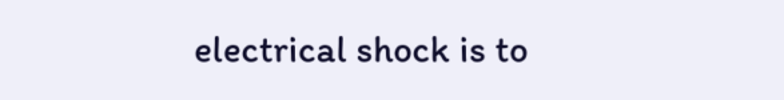electrical shock is to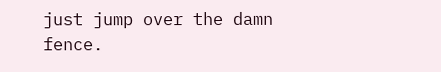just jump over the damn fence.